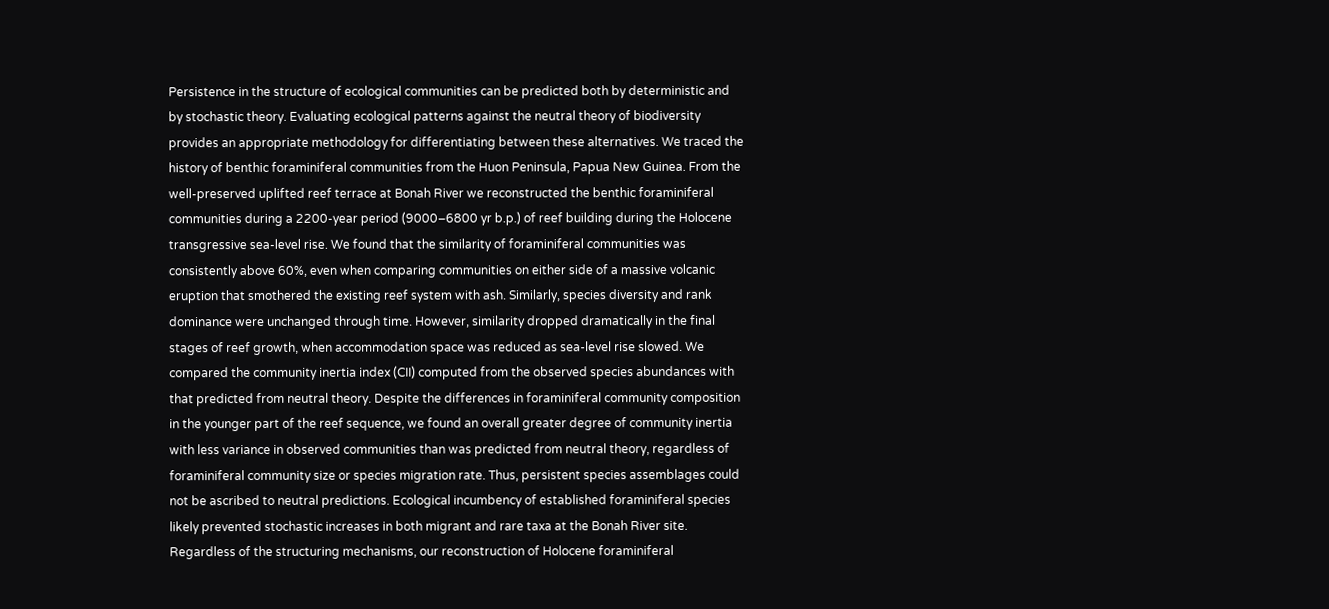Persistence in the structure of ecological communities can be predicted both by deterministic and by stochastic theory. Evaluating ecological patterns against the neutral theory of biodiversity provides an appropriate methodology for differentiating between these alternatives. We traced the history of benthic foraminiferal communities from the Huon Peninsula, Papua New Guinea. From the well-preserved uplifted reef terrace at Bonah River we reconstructed the benthic foraminiferal communities during a 2200-year period (9000–6800 yr b.p.) of reef building during the Holocene transgressive sea-level rise. We found that the similarity of foraminiferal communities was consistently above 60%, even when comparing communities on either side of a massive volcanic eruption that smothered the existing reef system with ash. Similarly, species diversity and rank dominance were unchanged through time. However, similarity dropped dramatically in the final stages of reef growth, when accommodation space was reduced as sea-level rise slowed. We compared the community inertia index (CII) computed from the observed species abundances with that predicted from neutral theory. Despite the differences in foraminiferal community composition in the younger part of the reef sequence, we found an overall greater degree of community inertia with less variance in observed communities than was predicted from neutral theory, regardless of foraminiferal community size or species migration rate. Thus, persistent species assemblages could not be ascribed to neutral predictions. Ecological incumbency of established foraminiferal species likely prevented stochastic increases in both migrant and rare taxa at the Bonah River site. Regardless of the structuring mechanisms, our reconstruction of Holocene foraminiferal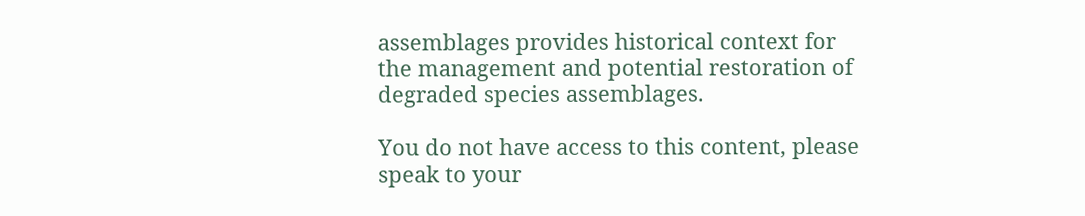assemblages provides historical context for the management and potential restoration of degraded species assemblages.

You do not have access to this content, please speak to your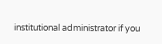institutional administrator if you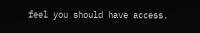feel you should have access.